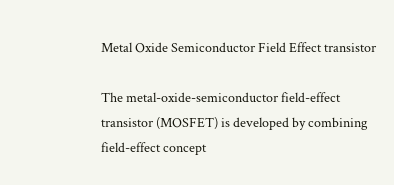Metal Oxide Semiconductor Field Effect transistor

The metal-oxide-semiconductor field-effect transistor (MOSFET) is developed by combining field-effect concept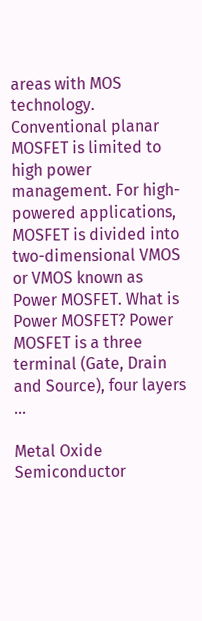areas with MOS technology. Conventional planar MOSFET is limited to high power management. For high-powered applications, MOSFET is divided into two-dimensional VMOS or VMOS known as Power MOSFET. What is Power MOSFET? Power MOSFET is a three terminal (Gate, Drain and Source), four layers …

Metal Oxide Semiconductor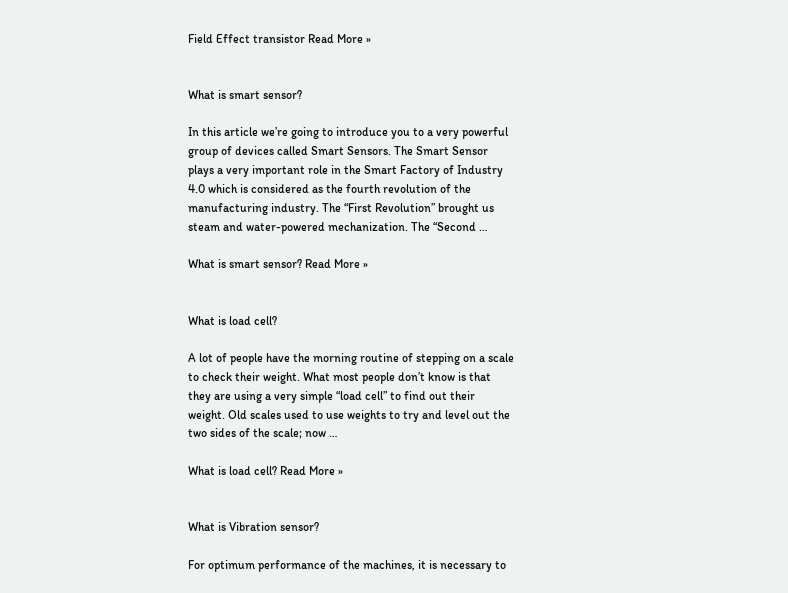Field Effect transistor Read More »


What is smart sensor?

In this article we’re going to introduce you to a very powerful group of devices called Smart Sensors. The Smart Sensor plays a very important role in the Smart Factory of Industry 4.0 which is considered as the fourth revolution of the manufacturing industry. The “First Revolution” brought us steam and water-powered mechanization. The “Second …

What is smart sensor? Read More »


What is load cell?

A lot of people have the morning routine of stepping on a scale to check their weight. What most people don’t know is that they are using a very simple “load cell” to find out their weight. Old scales used to use weights to try and level out the two sides of the scale; now …

What is load cell? Read More »


What is Vibration sensor?

For optimum performance of the machines, it is necessary to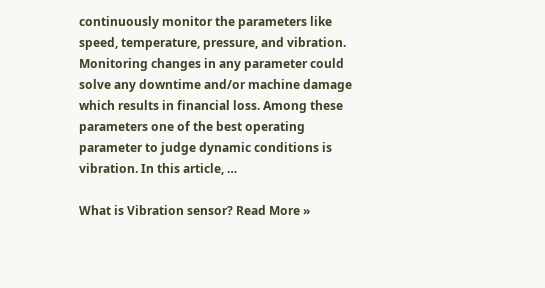continuously monitor the parameters like speed, temperature, pressure, and vibration. Monitoring changes in any parameter could solve any downtime and/or machine damage which results in financial loss. Among these parameters one of the best operating parameter to judge dynamic conditions is vibration. In this article, …

What is Vibration sensor? Read More »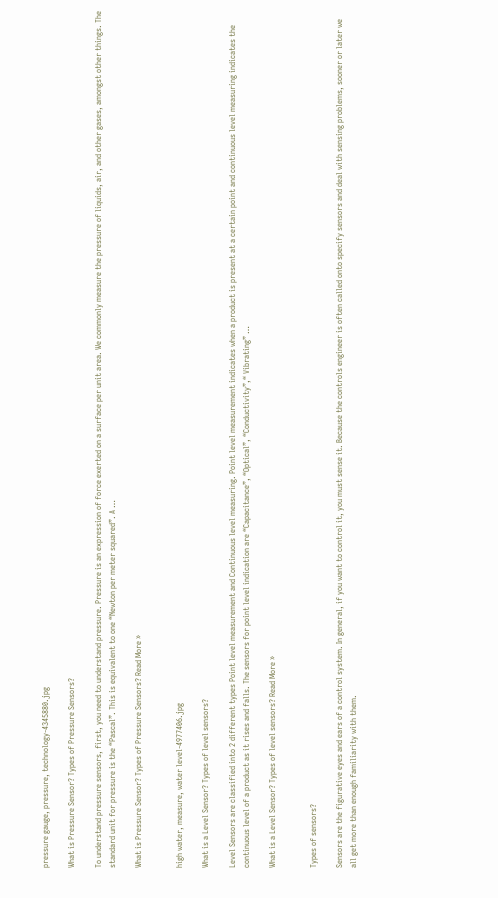pressure gauge, pressure, technology-4345880.jpg

What is Pressure Sensor? Types of Pressure Sensors?

To understand pressure sensors, first, you need to understand pressure. Pressure is an expression of force exerted on a surface per unit area. We commonly measure the pressure of liquids, air, and other gases, amongst other things. The standard unit for pressure is the “Pascal”. This is equivalent to one “Newton per meter squared”. A …

What is Pressure Sensor? Types of Pressure Sensors? Read More »


high water, measure, water level-4977406.jpg

What is a Level Sensor? Types of level sensors?

Level Sensors are classified into 2 different types Point level measurement and Continuous level measuring. Point level measurement indicates when a product is present at a certain point and continuous level measuring indicates the continuous level of a product as it rises and falls. The sensors for point level indication are “Capacitance”, “Optical”, “Conductivity”,“ Vibrating” …

What is a Level Sensor? Types of level sensors? Read More »


Types of sensors?

Sensors are the figurative eyes and ears of a control system. In general, if you want to control it, you must sense it. Because the controls engineer is often called onto specify sensors and deal with sensing problems, sooner or later we all get more than enough familiarity with them.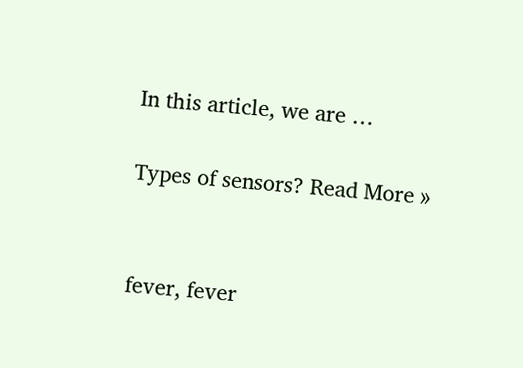In this article, we are …

Types of sensors? Read More »


fever, fever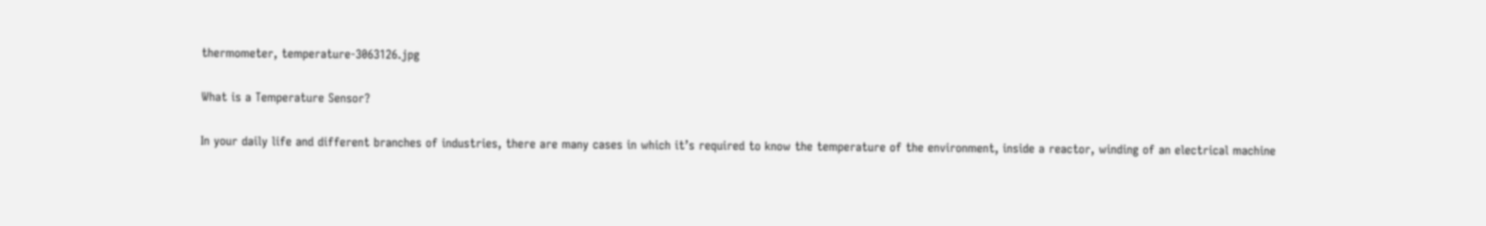thermometer, temperature-3063126.jpg

What is a Temperature Sensor?

In your daily life and different branches of industries, there are many cases in which it’s required to know the temperature of the environment, inside a reactor, winding of an electrical machine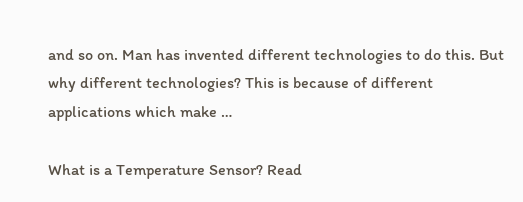and so on. Man has invented different technologies to do this. But why different technologies? This is because of different applications which make …

What is a Temperature Sensor? Read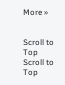More »


Scroll to Top
Scroll to Top